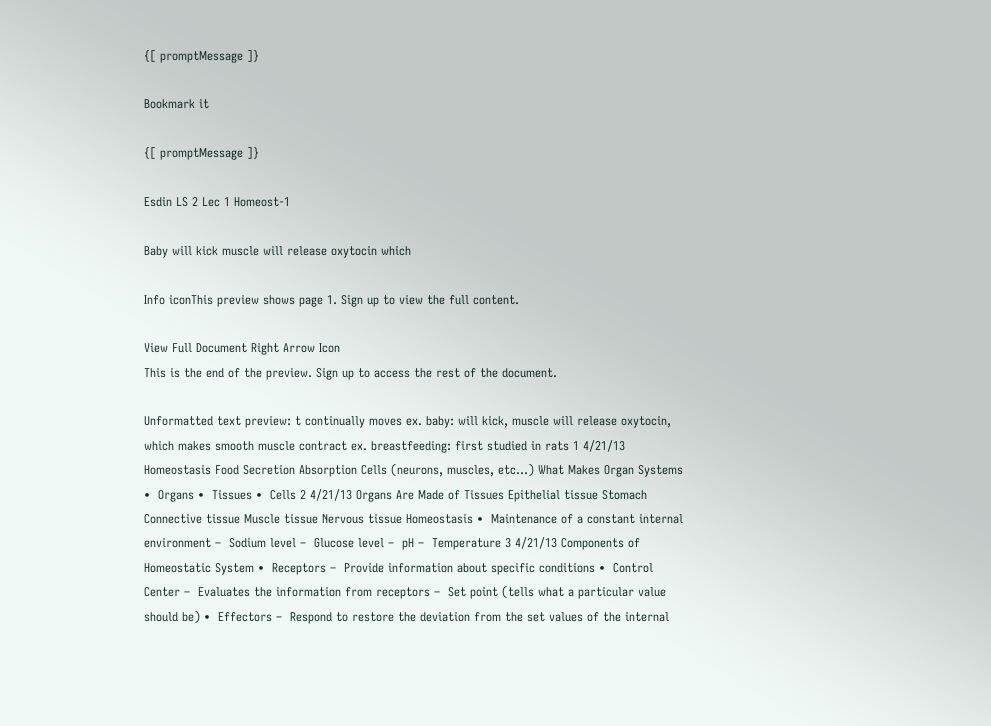{[ promptMessage ]}

Bookmark it

{[ promptMessage ]}

Esdin LS 2 Lec 1 Homeost-1

Baby will kick muscle will release oxytocin which

Info iconThis preview shows page 1. Sign up to view the full content.

View Full Document Right Arrow Icon
This is the end of the preview. Sign up to access the rest of the document.

Unformatted text preview: t continually moves ex. baby: will kick, muscle will release oxytocin, which makes smooth muscle contract ex. breastfeeding: first studied in rats 1 4/21/13 Homeostasis Food Secretion Absorption Cells (neurons, muscles, etc…) What Makes Organ Systems •  Organs •  Tissues •  Cells 2 4/21/13 Organs Are Made of Tissues Epithelial tissue Stomach Connective tissue Muscle tissue Nervous tissue Homeostasis •  Maintenance of a constant internal environment –  Sodium level –  Glucose level –  pH –  Temperature 3 4/21/13 Components of Homeostatic System •  Receptors –  Provide information about specific conditions •  Control Center –  Evaluates the information from receptors –  Set point (tells what a particular value should be) •  Effectors –  Respond to restore the deviation from the set values of the internal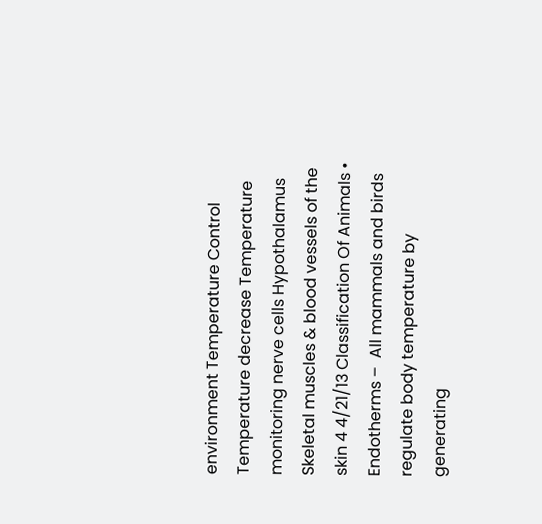environment Temperature Control Temperature decrease Temperature monitoring nerve cells Hypothalamus Skeletal muscles & blood vessels of the skin 4 4/21/13 Classification Of Animals •  Endotherms –  All mammals and birds regulate body temperature by generating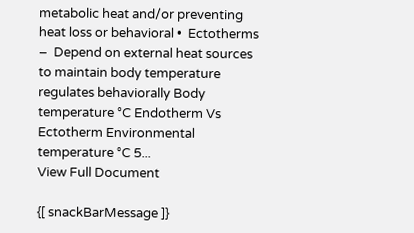metabolic heat and/or preventing heat loss or behavioral •  Ectotherms –  Depend on external heat sources to maintain body temperature regulates behaviorally Body temperature °C Endotherm Vs Ectotherm Environmental temperature °C 5...
View Full Document

{[ snackBarMessage ]}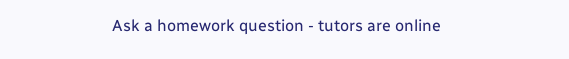Ask a homework question - tutors are online